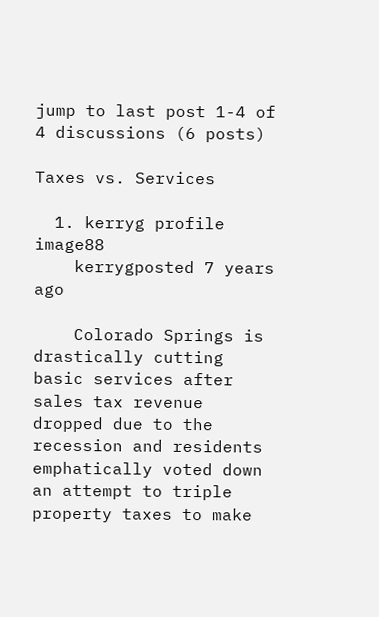jump to last post 1-4 of 4 discussions (6 posts)

Taxes vs. Services

  1. kerryg profile image88
    kerrygposted 7 years ago

    Colorado Springs is drastically cutting basic services after sales tax revenue dropped due to the recession and residents emphatically voted down an attempt to triple property taxes to make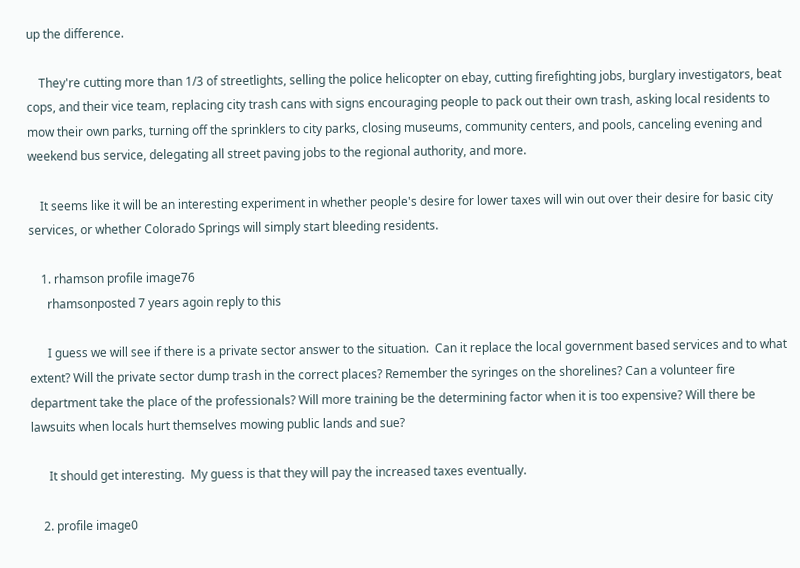up the difference.

    They're cutting more than 1/3 of streetlights, selling the police helicopter on ebay, cutting firefighting jobs, burglary investigators, beat cops, and their vice team, replacing city trash cans with signs encouraging people to pack out their own trash, asking local residents to mow their own parks, turning off the sprinklers to city parks, closing museums, community centers, and pools, canceling evening and weekend bus service, delegating all street paving jobs to the regional authority, and more.

    It seems like it will be an interesting experiment in whether people's desire for lower taxes will win out over their desire for basic city services, or whether Colorado Springs will simply start bleeding residents.

    1. rhamson profile image76
      rhamsonposted 7 years agoin reply to this

      I guess we will see if there is a private sector answer to the situation.  Can it replace the local government based services and to what extent? Will the private sector dump trash in the correct places? Remember the syringes on the shorelines? Can a volunteer fire department take the place of the professionals? Will more training be the determining factor when it is too expensive? Will there be lawsuits when locals hurt themselves mowing public lands and sue?

      It should get interesting.  My guess is that they will pay the increased taxes eventually.

    2. profile image0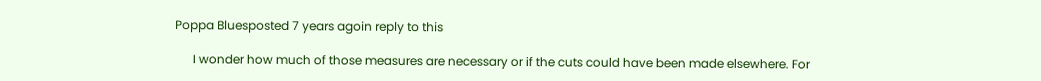Poppa Bluesposted 7 years agoin reply to this

      I wonder how much of those measures are necessary or if the cuts could have been made elsewhere. For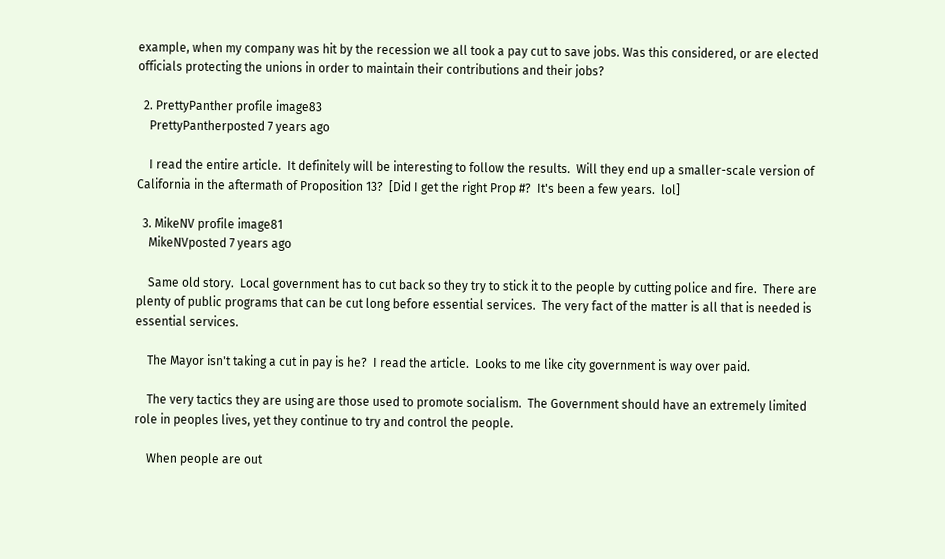example, when my company was hit by the recession we all took a pay cut to save jobs. Was this considered, or are elected officials protecting the unions in order to maintain their contributions and their jobs?

  2. PrettyPanther profile image83
    PrettyPantherposted 7 years ago

    I read the entire article.  It definitely will be interesting to follow the results.  Will they end up a smaller-scale version of California in the aftermath of Proposition 13?  [Did I get the right Prop #?  It's been a few years.  lol]

  3. MikeNV profile image81
    MikeNVposted 7 years ago

    Same old story.  Local government has to cut back so they try to stick it to the people by cutting police and fire.  There are plenty of public programs that can be cut long before essential services.  The very fact of the matter is all that is needed is essential services.

    The Mayor isn't taking a cut in pay is he?  I read the article.  Looks to me like city government is way over paid.

    The very tactics they are using are those used to promote socialism.  The Government should have an extremely limited role in peoples lives, yet they continue to try and control the people.

    When people are out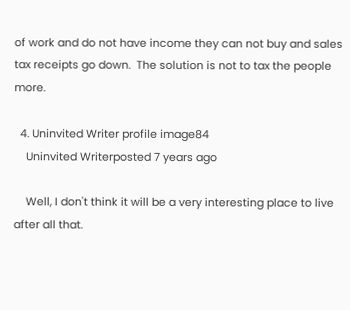of work and do not have income they can not buy and sales tax receipts go down.  The solution is not to tax the people more.

  4. Uninvited Writer profile image84
    Uninvited Writerposted 7 years ago

    Well, I don't think it will be a very interesting place to live after all that.